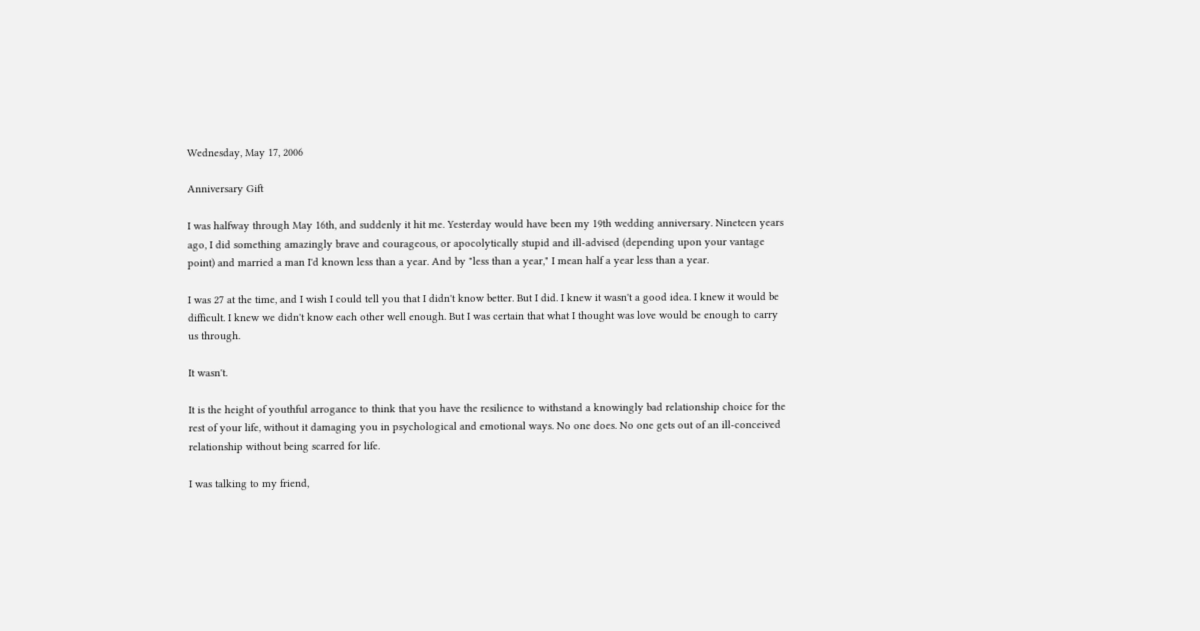Wednesday, May 17, 2006

Anniversary Gift

I was halfway through May 16th, and suddenly it hit me. Yesterday would have been my 19th wedding anniversary. Nineteen years ago, I did something amazingly brave and courageous, or apocolytically stupid and ill-advised (depending upon your vantage point) and married a man I'd known less than a year. And by "less than a year," I mean half a year less than a year.

I was 27 at the time, and I wish I could tell you that I didn't know better. But I did. I knew it wasn't a good idea. I knew it would be difficult. I knew we didn't know each other well enough. But I was certain that what I thought was love would be enough to carry us through.

It wasn't.

It is the height of youthful arrogance to think that you have the resilience to withstand a knowingly bad relationship choice for the rest of your life, without it damaging you in psychological and emotional ways. No one does. No one gets out of an ill-conceived relationship without being scarred for life.

I was talking to my friend,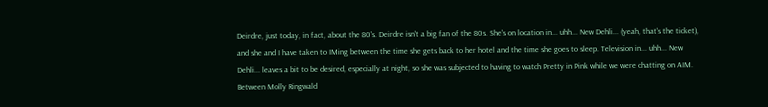Deirdre, just today, in fact, about the 80's. Deirdre isn't a big fan of the 80s. She's on location in... uhh... New Dehli... (yeah, that's the ticket), and she and I have taken to IMing between the time she gets back to her hotel and the time she goes to sleep. Television in... uhh... New Dehli... leaves a bit to be desired, especially at night, so she was subjected to having to watch Pretty in Pink while we were chatting on AIM. Between Molly Ringwald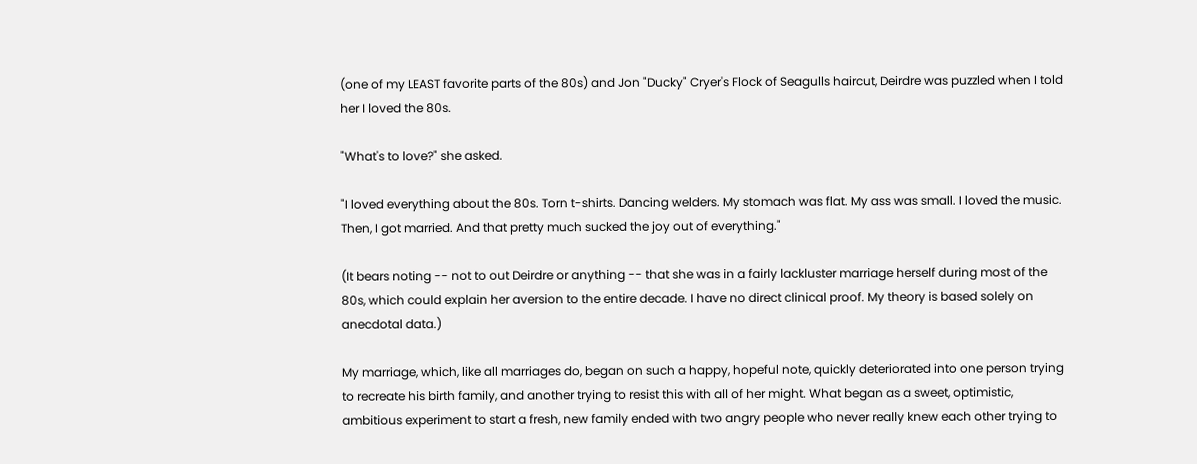(one of my LEAST favorite parts of the 80s) and Jon "Ducky" Cryer's Flock of Seagulls haircut, Deirdre was puzzled when I told her I loved the 80s.

"What's to love?" she asked.

"I loved everything about the 80s. Torn t-shirts. Dancing welders. My stomach was flat. My ass was small. I loved the music. Then, I got married. And that pretty much sucked the joy out of everything."

(It bears noting -- not to out Deirdre or anything -- that she was in a fairly lackluster marriage herself during most of the 80s, which could explain her aversion to the entire decade. I have no direct clinical proof. My theory is based solely on anecdotal data.)

My marriage, which, like all marriages do, began on such a happy, hopeful note, quickly deteriorated into one person trying to recreate his birth family, and another trying to resist this with all of her might. What began as a sweet, optimistic, ambitious experiment to start a fresh, new family ended with two angry people who never really knew each other trying to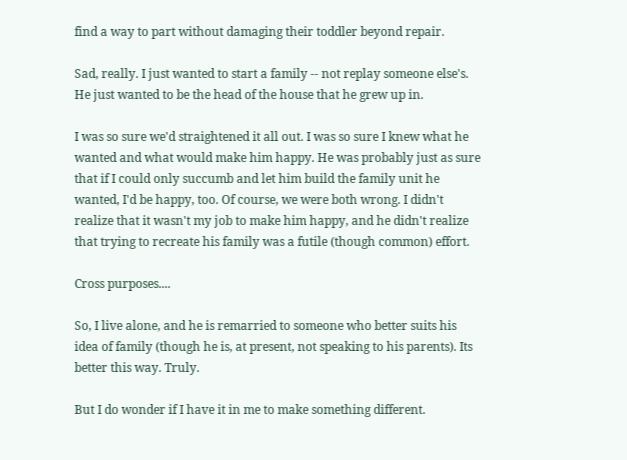find a way to part without damaging their toddler beyond repair.

Sad, really. I just wanted to start a family -- not replay someone else's. He just wanted to be the head of the house that he grew up in.

I was so sure we'd straightened it all out. I was so sure I knew what he wanted and what would make him happy. He was probably just as sure that if I could only succumb and let him build the family unit he wanted, I'd be happy, too. Of course, we were both wrong. I didn't realize that it wasn't my job to make him happy, and he didn't realize that trying to recreate his family was a futile (though common) effort.

Cross purposes....

So, I live alone, and he is remarried to someone who better suits his idea of family (though he is, at present, not speaking to his parents). Its better this way. Truly.

But I do wonder if I have it in me to make something different.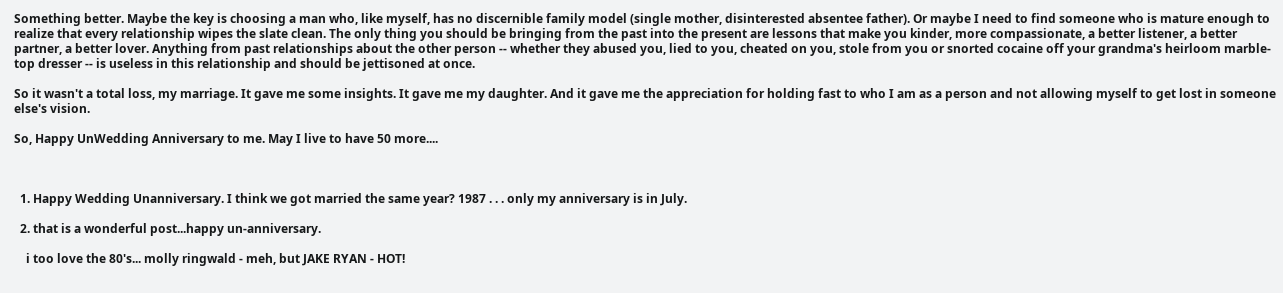Something better. Maybe the key is choosing a man who, like myself, has no discernible family model (single mother, disinterested absentee father). Or maybe I need to find someone who is mature enough to realize that every relationship wipes the slate clean. The only thing you should be bringing from the past into the present are lessons that make you kinder, more compassionate, a better listener, a better partner, a better lover. Anything from past relationships about the other person -- whether they abused you, lied to you, cheated on you, stole from you or snorted cocaine off your grandma's heirloom marble-top dresser -- is useless in this relationship and should be jettisoned at once.

So it wasn't a total loss, my marriage. It gave me some insights. It gave me my daughter. And it gave me the appreciation for holding fast to who I am as a person and not allowing myself to get lost in someone else's vision.

So, Happy UnWedding Anniversary to me. May I live to have 50 more....



  1. Happy Wedding Unanniversary. I think we got married the same year? 1987 . . . only my anniversary is in July.

  2. that is a wonderful post...happy un-anniversary.

    i too love the 80's... molly ringwald - meh, but JAKE RYAN - HOT!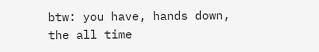btw: you have, hands down, the all time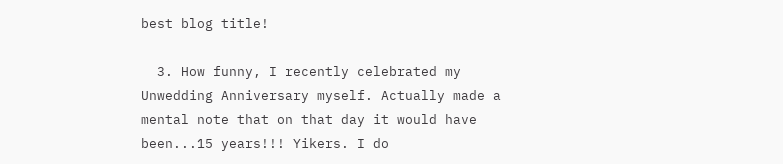best blog title!

  3. How funny, I recently celebrated my Unwedding Anniversary myself. Actually made a mental note that on that day it would have been...15 years!!! Yikers. I do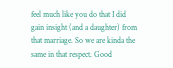feel much like you do that I did gain insight (and a daughter) from that marriage. So we are kinda the same in that respect. Good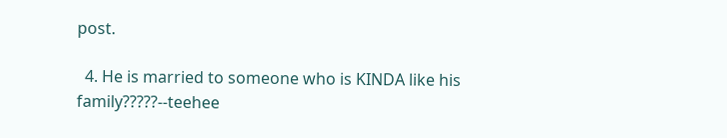post.

  4. He is married to someone who is KINDA like his family?????--teehee